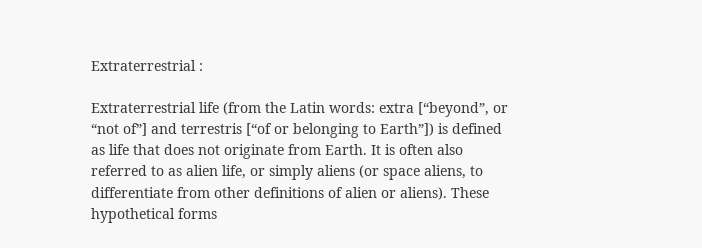Extraterrestrial :

Extraterrestrial life (from the Latin words: extra [“beyond”, or “not of”] and terrestris [“of or belonging to Earth”]) is defined as life that does not originate from Earth. It is often also referred to as alien life, or simply aliens (or space aliens, to differentiate from other definitions of alien or aliens). These hypothetical forms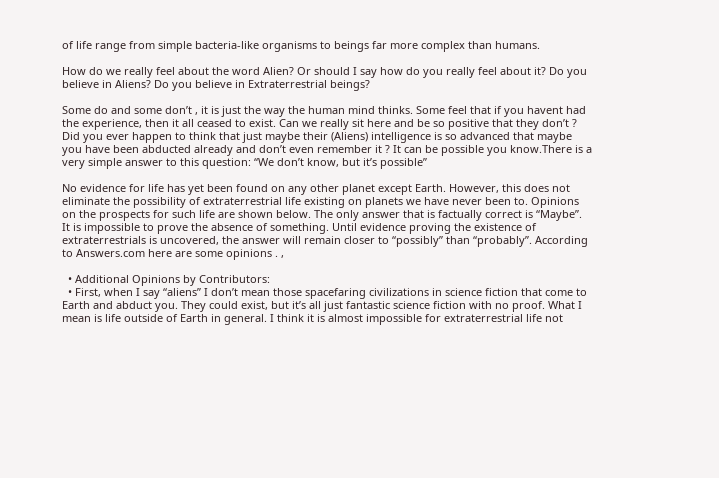of life range from simple bacteria-like organisms to beings far more complex than humans.

How do we really feel about the word Alien? Or should I say how do you really feel about it? Do you believe in Aliens? Do you believe in Extraterrestrial beings?

Some do and some don’t , it is just the way the human mind thinks. Some feel that if you havent had the experience, then it all ceased to exist. Can we really sit here and be so positive that they don’t ? Did you ever happen to think that just maybe their (Aliens) intelligence is so advanced that maybe you have been abducted already and don’t even remember it ? It can be possible you know.There is a very simple answer to this question: “We don’t know, but it’s possible”

No evidence for life has yet been found on any other planet except Earth. However, this does not eliminate the possibility of extraterrestrial life existing on planets we have never been to. Opinions on the prospects for such life are shown below. The only answer that is factually correct is “Maybe”. It is impossible to prove the absence of something. Until evidence proving the existence of extraterrestrials is uncovered, the answer will remain closer to “possibly” than “probably”. According to Answers.com here are some opinions . ,

  • Additional Opinions by Contributors:
  • First, when I say “aliens” I don’t mean those spacefaring civilizations in science fiction that come to Earth and abduct you. They could exist, but it’s all just fantastic science fiction with no proof. What I mean is life outside of Earth in general. I think it is almost impossible for extraterrestrial life not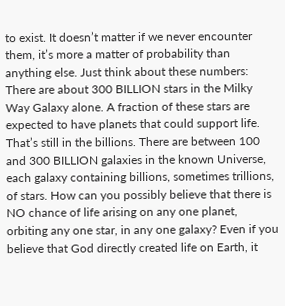to exist. It doesn’t matter if we never encounter them, it’s more a matter of probability than anything else. Just think about these numbers: There are about 300 BILLION stars in the Milky Way Galaxy alone. A fraction of these stars are expected to have planets that could support life. That’s still in the billions. There are between 100 and 300 BILLION galaxies in the known Universe, each galaxy containing billions, sometimes trillions, of stars. How can you possibly believe that there is NO chance of life arising on any one planet, orbiting any one star, in any one galaxy? Even if you believe that God directly created life on Earth, it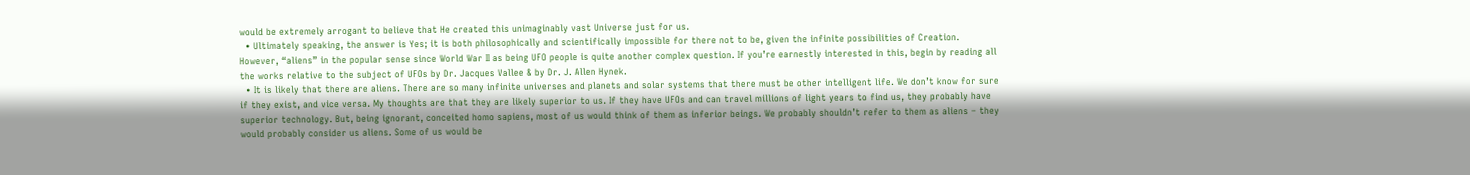would be extremely arrogant to believe that He created this unimaginably vast Universe just for us.
  • Ultimately speaking, the answer is Yes; it is both philosophically and scientifically impossible for there not to be, given the infinite possibilities of Creation. However, “aliens” in the popular sense since World War II as being UFO people is quite another complex question. If you’re earnestly interested in this, begin by reading all the works relative to the subject of UFOs by Dr. Jacques Vallee & by Dr. J. Allen Hynek.
  • It is likely that there are aliens. There are so many infinite universes and planets and solar systems that there must be other intelligent life. We don’t know for sure if they exist, and vice versa. My thoughts are that they are likely superior to us. If they have UFOs and can travel millions of light years to find us, they probably have superior technology. But, being ignorant, conceited homo sapiens, most of us would think of them as inferior beings. We probably shouldn’t refer to them as aliens – they would probably consider us aliens. Some of us would be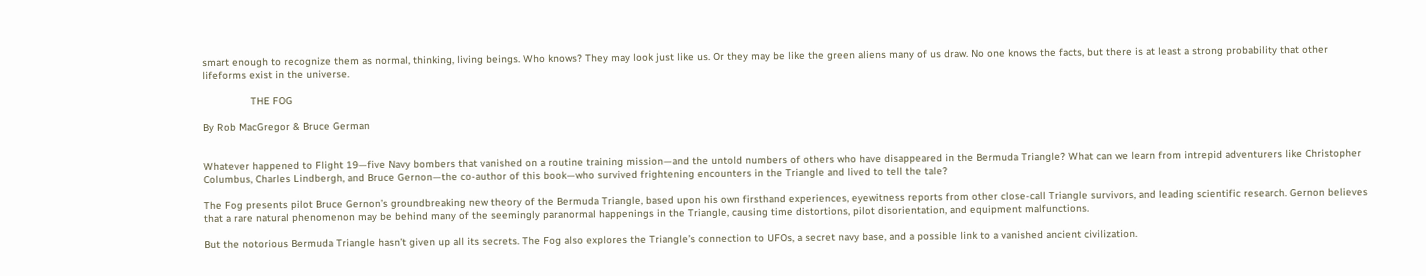smart enough to recognize them as normal, thinking, living beings. Who knows? They may look just like us. Or they may be like the green aliens many of us draw. No one knows the facts, but there is at least a strong probability that other lifeforms exist in the universe.

                THE FOG

By Rob MacGregor & Bruce German


Whatever happened to Flight 19—five Navy bombers that vanished on a routine training mission—and the untold numbers of others who have disappeared in the Bermuda Triangle? What can we learn from intrepid adventurers like Christopher Columbus, Charles Lindbergh, and Bruce Gernon—the co-author of this book—who survived frightening encounters in the Triangle and lived to tell the tale?

The Fog presents pilot Bruce Gernon’s groundbreaking new theory of the Bermuda Triangle, based upon his own firsthand experiences, eyewitness reports from other close-call Triangle survivors, and leading scientific research. Gernon believes that a rare natural phenomenon may be behind many of the seemingly paranormal happenings in the Triangle, causing time distortions, pilot disorientation, and equipment malfunctions.

But the notorious Bermuda Triangle hasn’t given up all its secrets. The Fog also explores the Triangle’s connection to UFOs, a secret navy base, and a possible link to a vanished ancient civilization.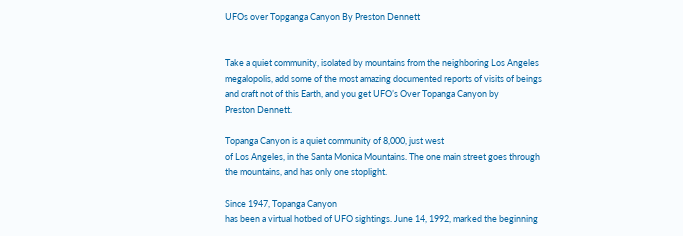UFOs over Topganga Canyon By Preston Dennett


Take a quiet community, isolated by mountains from the neighboring Los Angeles
megalopolis, add some of the most amazing documented reports of visits of beings
and craft not of this Earth, and you get UFO’s Over Topanga Canyon by
Preston Dennett.

Topanga Canyon is a quiet community of 8,000, just west
of Los Angeles, in the Santa Monica Mountains. The one main street goes through
the mountains, and has only one stoplight.

Since 1947, Topanga Canyon
has been a virtual hotbed of UFO sightings. June 14, 1992, marked the beginning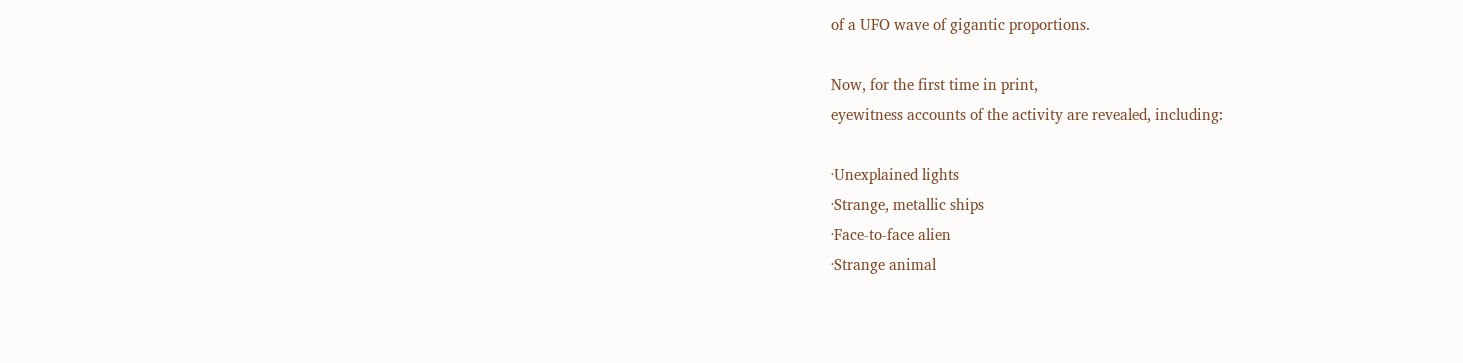of a UFO wave of gigantic proportions.

Now, for the first time in print,
eyewitness accounts of the activity are revealed, including:

·Unexplained lights
·Strange, metallic ships
·Face-to-face alien
·Strange animal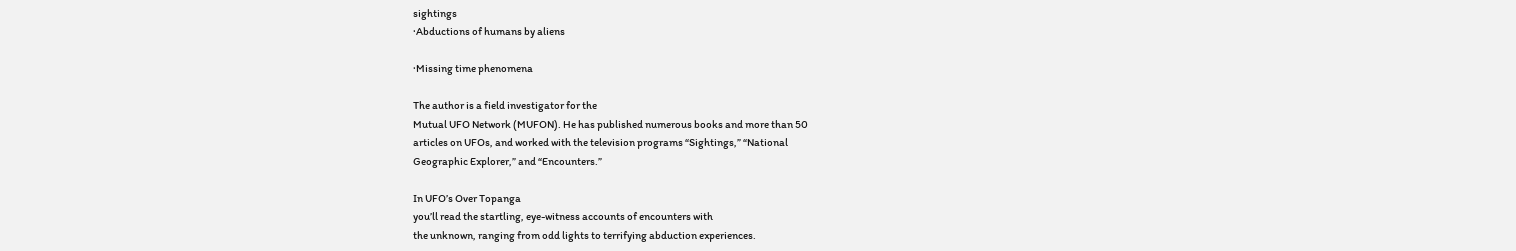sightings
·Abductions of humans by aliens

·Missing time phenomena

The author is a field investigator for the
Mutual UFO Network (MUFON). He has published numerous books and more than 50
articles on UFOs, and worked with the television programs “Sightings,” “National
Geographic Explorer,” and “Encounters.”

In UFO’s Over Topanga
you’ll read the startling, eye-witness accounts of encounters with
the unknown, ranging from odd lights to terrifying abduction experiences.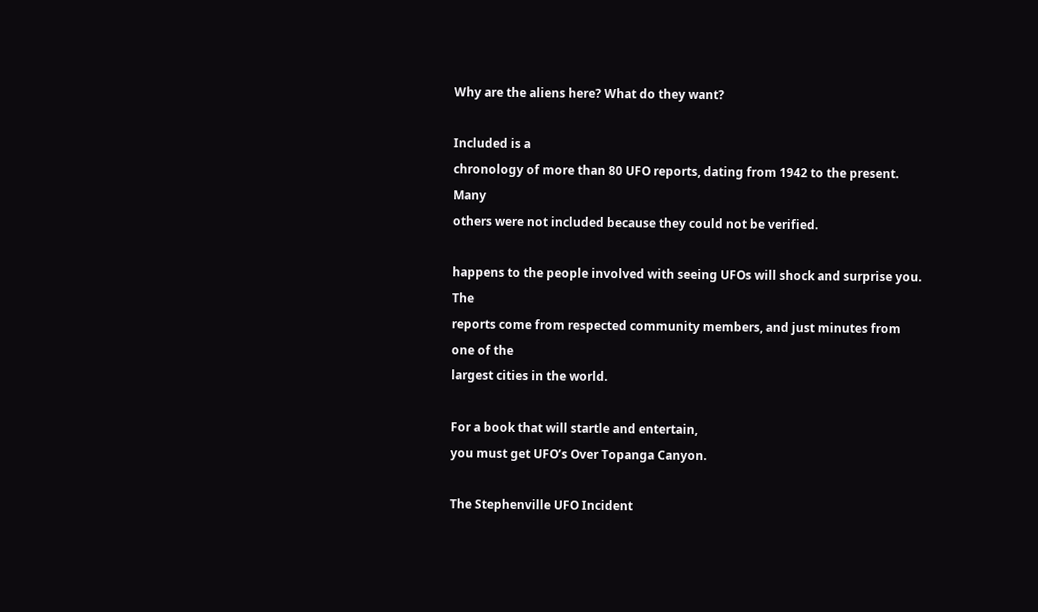Why are the aliens here? What do they want?

Included is a
chronology of more than 80 UFO reports, dating from 1942 to the present. Many
others were not included because they could not be verified.

happens to the people involved with seeing UFOs will shock and surprise you. The
reports come from respected community members, and just minutes from one of the
largest cities in the world.

For a book that will startle and entertain,
you must get UFO’s Over Topanga Canyon.

The Stephenville UFO Incident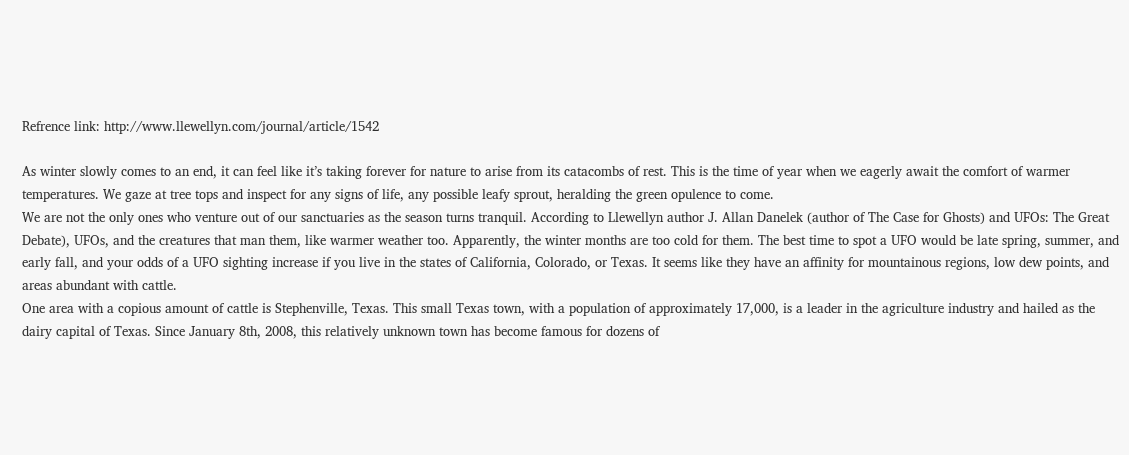Refrence link: http://www.llewellyn.com/journal/article/1542

As winter slowly comes to an end, it can feel like it’s taking forever for nature to arise from its catacombs of rest. This is the time of year when we eagerly await the comfort of warmer temperatures. We gaze at tree tops and inspect for any signs of life, any possible leafy sprout, heralding the green opulence to come.
We are not the only ones who venture out of our sanctuaries as the season turns tranquil. According to Llewellyn author J. Allan Danelek (author of The Case for Ghosts) and UFOs: The Great Debate), UFOs, and the creatures that man them, like warmer weather too. Apparently, the winter months are too cold for them. The best time to spot a UFO would be late spring, summer, and early fall, and your odds of a UFO sighting increase if you live in the states of California, Colorado, or Texas. It seems like they have an affinity for mountainous regions, low dew points, and areas abundant with cattle.
One area with a copious amount of cattle is Stephenville, Texas. This small Texas town, with a population of approximately 17,000, is a leader in the agriculture industry and hailed as the dairy capital of Texas. Since January 8th, 2008, this relatively unknown town has become famous for dozens of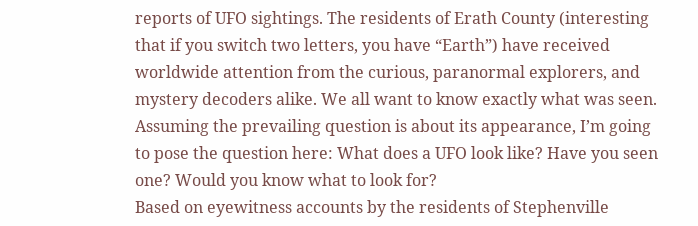reports of UFO sightings. The residents of Erath County (interesting that if you switch two letters, you have “Earth”) have received worldwide attention from the curious, paranormal explorers, and mystery decoders alike. We all want to know exactly what was seen. Assuming the prevailing question is about its appearance, I’m going to pose the question here: What does a UFO look like? Have you seen one? Would you know what to look for?
Based on eyewitness accounts by the residents of Stephenville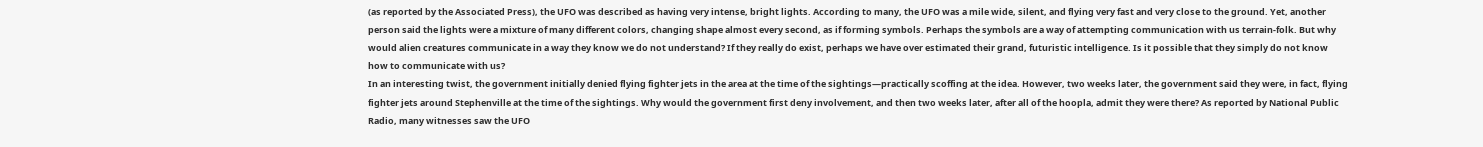(as reported by the Associated Press), the UFO was described as having very intense, bright lights. According to many, the UFO was a mile wide, silent, and flying very fast and very close to the ground. Yet, another person said the lights were a mixture of many different colors, changing shape almost every second, as if forming symbols. Perhaps the symbols are a way of attempting communication with us terrain-folk. But why would alien creatures communicate in a way they know we do not understand? If they really do exist, perhaps we have over estimated their grand, futuristic intelligence. Is it possible that they simply do not know how to communicate with us?
In an interesting twist, the government initially denied flying fighter jets in the area at the time of the sightings—practically scoffing at the idea. However, two weeks later, the government said they were, in fact, flying fighter jets around Stephenville at the time of the sightings. Why would the government first deny involvement, and then two weeks later, after all of the hoopla, admit they were there? As reported by National Public Radio, many witnesses saw the UFO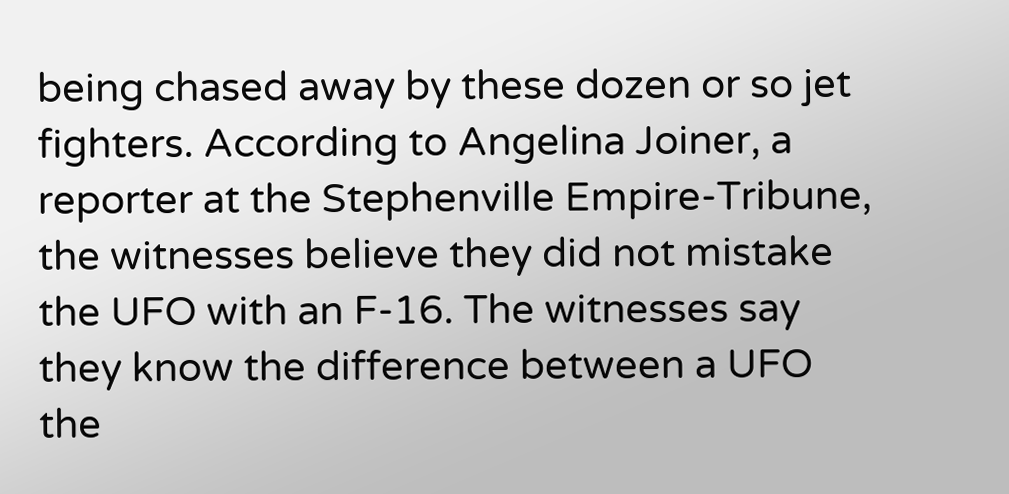being chased away by these dozen or so jet fighters. According to Angelina Joiner, a reporter at the Stephenville Empire-Tribune, the witnesses believe they did not mistake the UFO with an F-16. The witnesses say they know the difference between a UFO the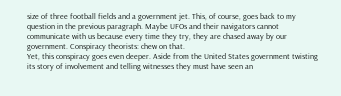size of three football fields and a government jet. This, of course, goes back to my question in the previous paragraph. Maybe UFOs and their navigators cannot communicate with us because every time they try, they are chased away by our government. Conspiracy theorists: chew on that.
Yet, this conspiracy goes even deeper. Aside from the United States government twisting its story of involvement and telling witnesses they must have seen an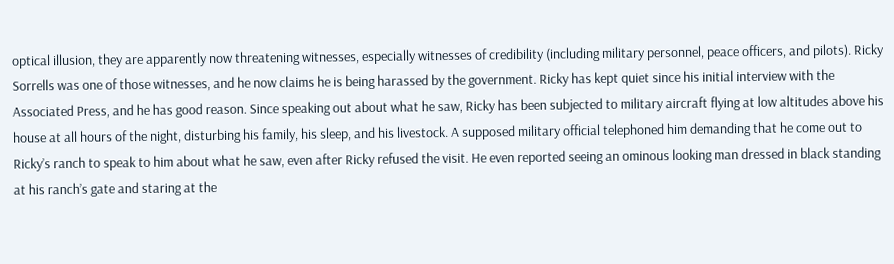optical illusion, they are apparently now threatening witnesses, especially witnesses of credibility (including military personnel, peace officers, and pilots). Ricky Sorrells was one of those witnesses, and he now claims he is being harassed by the government. Ricky has kept quiet since his initial interview with the Associated Press, and he has good reason. Since speaking out about what he saw, Ricky has been subjected to military aircraft flying at low altitudes above his house at all hours of the night, disturbing his family, his sleep, and his livestock. A supposed military official telephoned him demanding that he come out to Ricky’s ranch to speak to him about what he saw, even after Ricky refused the visit. He even reported seeing an ominous looking man dressed in black standing at his ranch’s gate and staring at the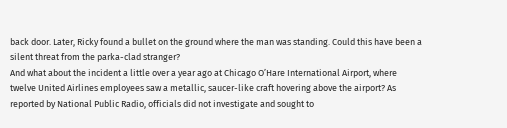back door. Later, Ricky found a bullet on the ground where the man was standing. Could this have been a silent threat from the parka-clad stranger?
And what about the incident a little over a year ago at Chicago O’Hare International Airport, where twelve United Airlines employees saw a metallic, saucer-like craft hovering above the airport? As reported by National Public Radio, officials did not investigate and sought to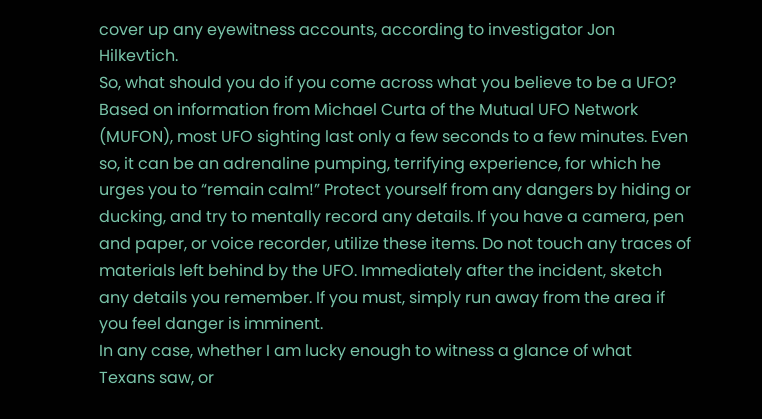cover up any eyewitness accounts, according to investigator Jon Hilkevtich.
So, what should you do if you come across what you believe to be a UFO? Based on information from Michael Curta of the Mutual UFO Network (MUFON), most UFO sighting last only a few seconds to a few minutes. Even so, it can be an adrenaline pumping, terrifying experience, for which he urges you to “remain calm!” Protect yourself from any dangers by hiding or ducking, and try to mentally record any details. If you have a camera, pen and paper, or voice recorder, utilize these items. Do not touch any traces of materials left behind by the UFO. Immediately after the incident, sketch any details you remember. If you must, simply run away from the area if you feel danger is imminent.
In any case, whether I am lucky enough to witness a glance of what Texans saw, or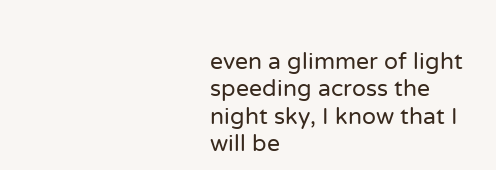even a glimmer of light speeding across the night sky, I know that I will be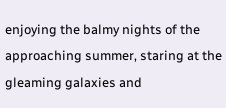enjoying the balmy nights of the approaching summer, staring at the gleaming galaxies and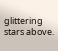glittering stars above.